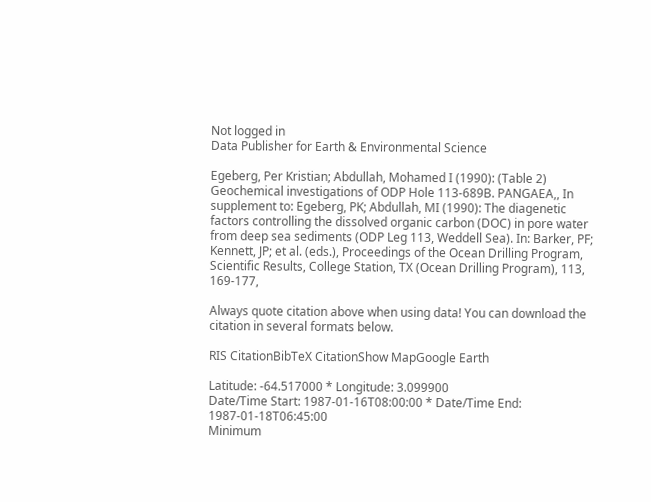Not logged in
Data Publisher for Earth & Environmental Science

Egeberg, Per Kristian; Abdullah, Mohamed I (1990): (Table 2) Geochemical investigations of ODP Hole 113-689B. PANGAEA,, In supplement to: Egeberg, PK; Abdullah, MI (1990): The diagenetic factors controlling the dissolved organic carbon (DOC) in pore water from deep sea sediments (ODP Leg 113, Weddell Sea). In: Barker, PF; Kennett, JP; et al. (eds.), Proceedings of the Ocean Drilling Program, Scientific Results, College Station, TX (Ocean Drilling Program), 113, 169-177,

Always quote citation above when using data! You can download the citation in several formats below.

RIS CitationBibTeX CitationShow MapGoogle Earth

Latitude: -64.517000 * Longitude: 3.099900
Date/Time Start: 1987-01-16T08:00:00 * Date/Time End: 1987-01-18T06:45:00
Minimum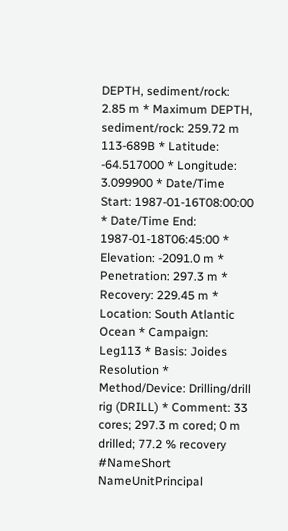DEPTH, sediment/rock: 2.85 m * Maximum DEPTH, sediment/rock: 259.72 m
113-689B * Latitude: -64.517000 * Longitude: 3.099900 * Date/Time Start: 1987-01-16T08:00:00 * Date/Time End: 1987-01-18T06:45:00 * Elevation: -2091.0 m * Penetration: 297.3 m * Recovery: 229.45 m * Location: South Atlantic Ocean * Campaign: Leg113 * Basis: Joides Resolution * Method/Device: Drilling/drill rig (DRILL) * Comment: 33 cores; 297.3 m cored; 0 m drilled; 77.2 % recovery
#NameShort NameUnitPrincipal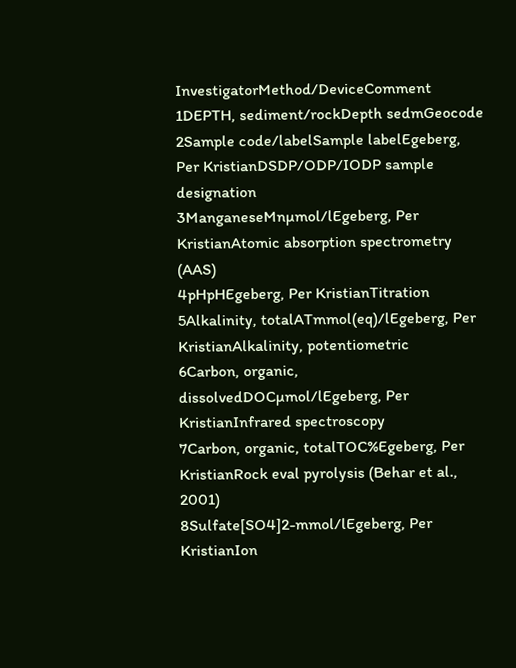InvestigatorMethod/DeviceComment
1DEPTH, sediment/rockDepth sedmGeocode
2Sample code/labelSample labelEgeberg, Per KristianDSDP/ODP/IODP sample designation
3ManganeseMnµmol/lEgeberg, Per KristianAtomic absorption spectrometry (AAS)
4pHpHEgeberg, Per KristianTitration
5Alkalinity, totalATmmol(eq)/lEgeberg, Per KristianAlkalinity, potentiometric
6Carbon, organic, dissolvedDOCµmol/lEgeberg, Per KristianInfrared spectroscopy
7Carbon, organic, totalTOC%Egeberg, Per KristianRock eval pyrolysis (Behar et al., 2001)
8Sulfate[SO4]2-mmol/lEgeberg, Per KristianIon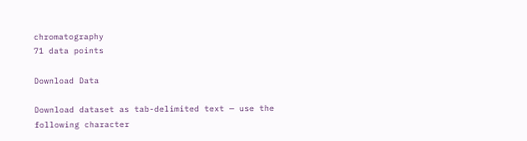chromatography
71 data points

Download Data

Download dataset as tab-delimited text — use the following character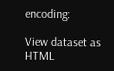encoding:

View dataset as HTML